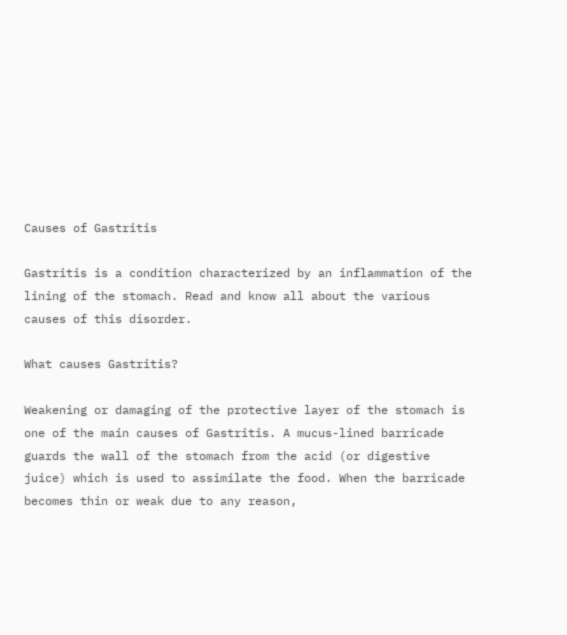Causes of Gastritis

Gastritis is a condition characterized by an inflammation of the lining of the stomach. Read and know all about the various causes of this disorder.

What causes Gastritis?

Weakening or damaging of the protective layer of the stomach is one of the main causes of Gastritis. A mucus-lined barricade guards the wall of the stomach from the acid (or digestive juice) which is used to assimilate the food. When the barricade becomes thin or weak due to any reason,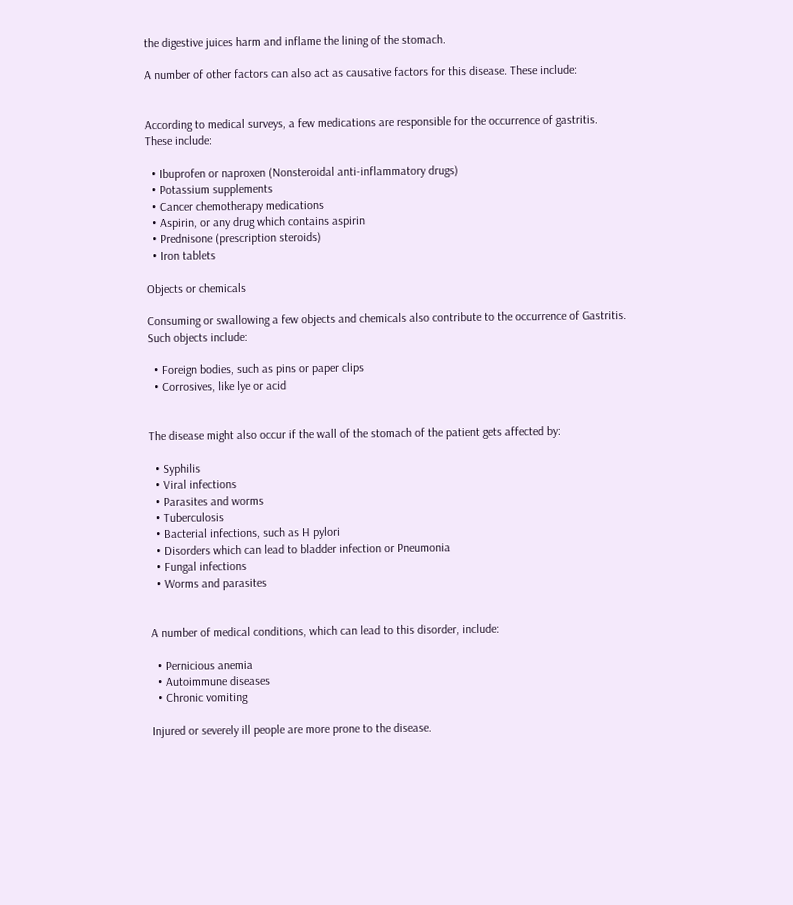the digestive juices harm and inflame the lining of the stomach.

A number of other factors can also act as causative factors for this disease. These include:


According to medical surveys, a few medications are responsible for the occurrence of gastritis. These include:

  • Ibuprofen or naproxen (Nonsteroidal anti-inflammatory drugs)
  • Potassium supplements
  • Cancer chemotherapy medications
  • Aspirin, or any drug which contains aspirin
  • Prednisone (prescription steroids)
  • Iron tablets

Objects or chemicals

Consuming or swallowing a few objects and chemicals also contribute to the occurrence of Gastritis. Such objects include:

  • Foreign bodies, such as pins or paper clips
  • Corrosives, like lye or acid


The disease might also occur if the wall of the stomach of the patient gets affected by:

  • Syphilis
  • Viral infections
  • Parasites and worms
  • Tuberculosis
  • Bacterial infections, such as H pylori
  • Disorders which can lead to bladder infection or Pneumonia
  • Fungal infections
  • Worms and parasites


A number of medical conditions, which can lead to this disorder, include:

  • Pernicious anemia
  • Autoimmune diseases
  • Chronic vomiting

Injured or severely ill people are more prone to the disease.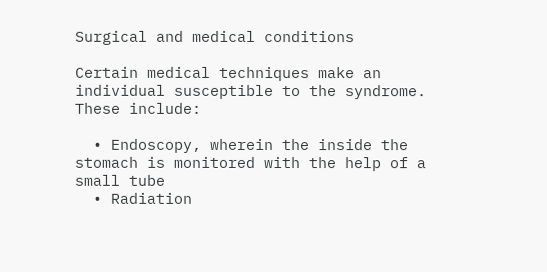Surgical and medical conditions

Certain medical techniques make an individual susceptible to the syndrome. These include:

  • Endoscopy, wherein the inside the stomach is monitored with the help of a small tube
  • Radiation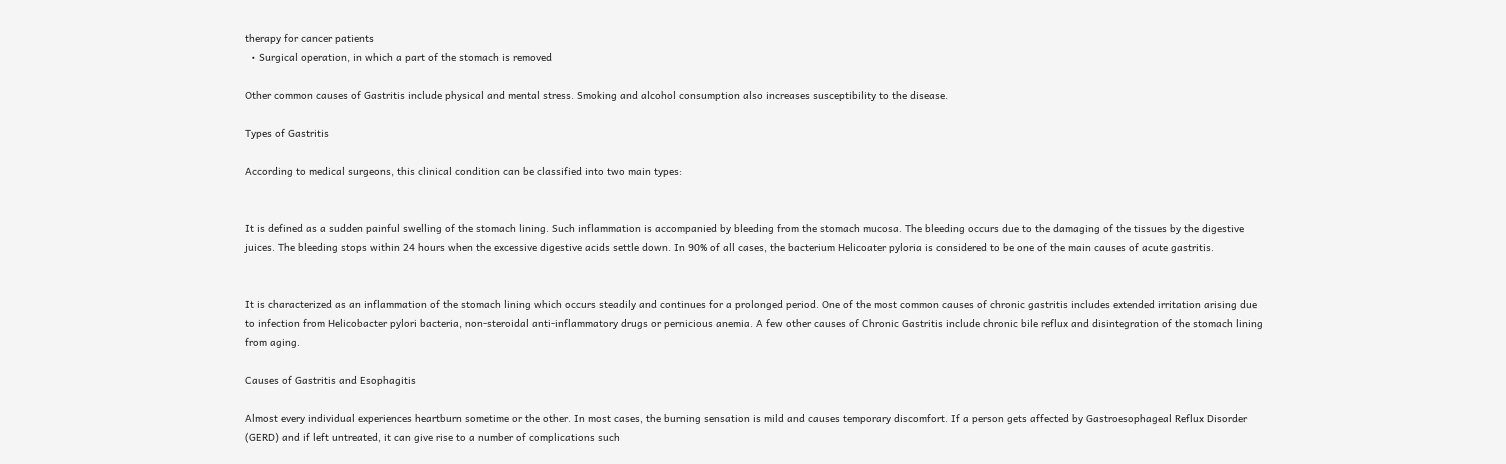therapy for cancer patients
  • Surgical operation, in which a part of the stomach is removed

Other common causes of Gastritis include physical and mental stress. Smoking and alcohol consumption also increases susceptibility to the disease.

Types of Gastritis

According to medical surgeons, this clinical condition can be classified into two main types:


It is defined as a sudden painful swelling of the stomach lining. Such inflammation is accompanied by bleeding from the stomach mucosa. The bleeding occurs due to the damaging of the tissues by the digestive juices. The bleeding stops within 24 hours when the excessive digestive acids settle down. In 90% of all cases, the bacterium Helicoater pyloria is considered to be one of the main causes of acute gastritis.


It is characterized as an inflammation of the stomach lining which occurs steadily and continues for a prolonged period. One of the most common causes of chronic gastritis includes extended irritation arising due to infection from Helicobacter pylori bacteria, non-steroidal anti-inflammatory drugs or pernicious anemia. A few other causes of Chronic Gastritis include chronic bile reflux and disintegration of the stomach lining from aging.

Causes of Gastritis and Esophagitis

Almost every individual experiences heartburn sometime or the other. In most cases, the burning sensation is mild and causes temporary discomfort. If a person gets affected by Gastroesophageal Reflux Disorder (GERD) and if left untreated, it can give rise to a number of complications such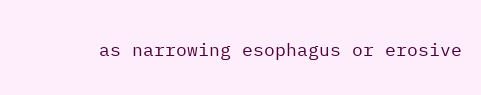as narrowing esophagus or erosive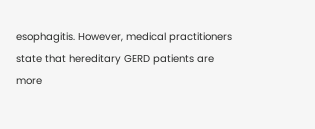esophagitis. However, medical practitioners state that hereditary GERD patients are more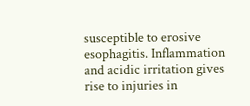susceptible to erosive esophagitis. Inflammation and acidic irritation gives rise to injuries in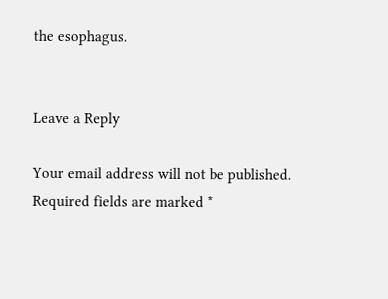the esophagus.


Leave a Reply

Your email address will not be published. Required fields are marked *